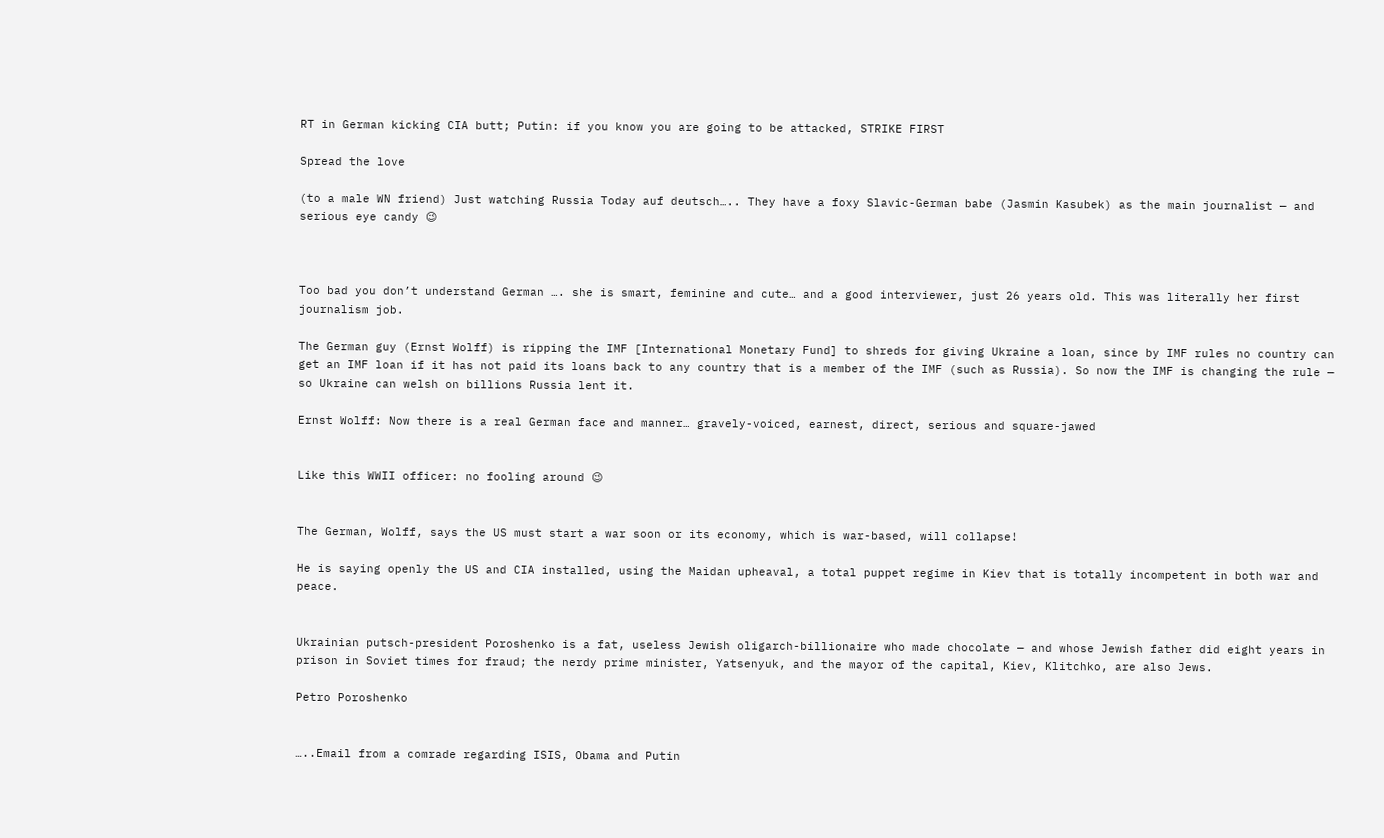RT in German kicking CIA butt; Putin: if you know you are going to be attacked, STRIKE FIRST

Spread the love

(to a male WN friend) Just watching Russia Today auf deutsch….. They have a foxy Slavic-German babe (Jasmin Kasubek) as the main journalist — and serious eye candy 😉



Too bad you don’t understand German …. she is smart, feminine and cute… and a good interviewer, just 26 years old. This was literally her first journalism job.

The German guy (Ernst Wolff) is ripping the IMF [International Monetary Fund] to shreds for giving Ukraine a loan, since by IMF rules no country can get an IMF loan if it has not paid its loans back to any country that is a member of the IMF (such as Russia). So now the IMF is changing the rule — so Ukraine can welsh on billions Russia lent it.

Ernst Wolff: Now there is a real German face and manner… gravely-voiced, earnest, direct, serious and square-jawed


Like this WWII officer: no fooling around 😉


The German, Wolff, says the US must start a war soon or its economy, which is war-based, will collapse!

He is saying openly the US and CIA installed, using the Maidan upheaval, a total puppet regime in Kiev that is totally incompetent in both war and peace.


Ukrainian putsch-president Poroshenko is a fat, useless Jewish oligarch-billionaire who made chocolate — and whose Jewish father did eight years in prison in Soviet times for fraud; the nerdy prime minister, Yatsenyuk, and the mayor of the capital, Kiev, Klitchko, are also Jews.

Petro Poroshenko


…..Email from a comrade regarding ISIS, Obama and Putin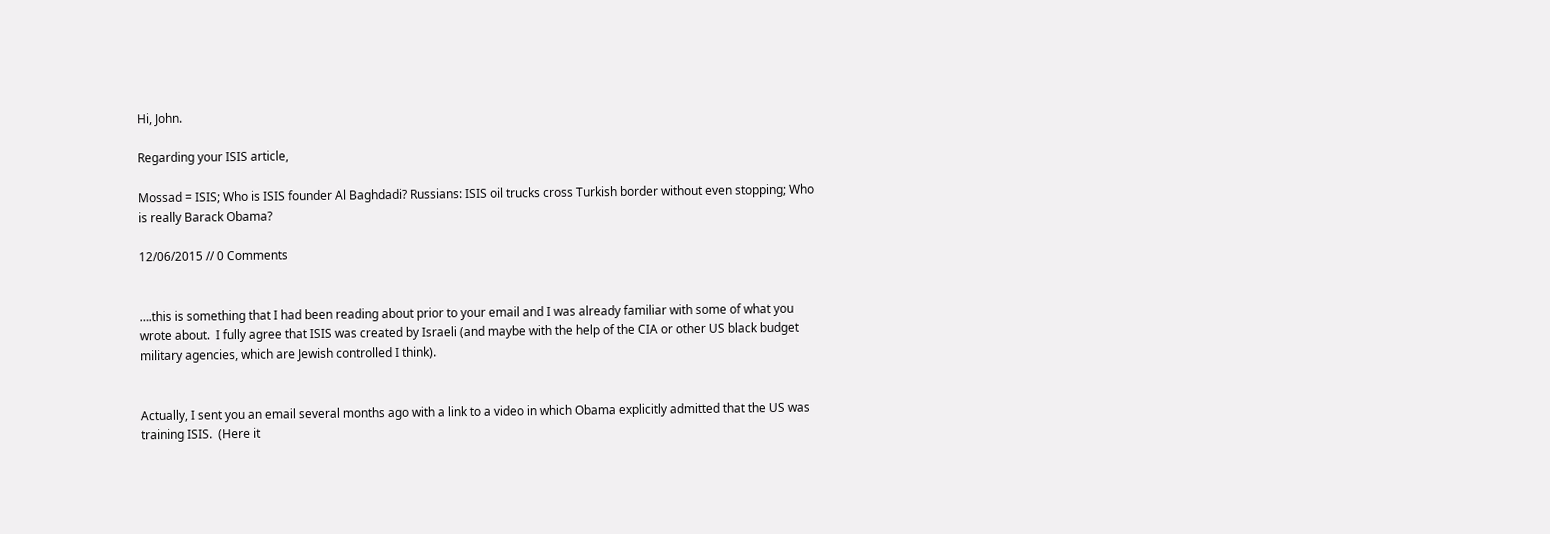Hi, John.

Regarding your ISIS article,

Mossad = ISIS; Who is ISIS founder Al Baghdadi? Russians: ISIS oil trucks cross Turkish border without even stopping; Who is really Barack Obama?

12/06/2015 // 0 Comments


….this is something that I had been reading about prior to your email and I was already familiar with some of what you wrote about.  I fully agree that ISIS was created by Israeli (and maybe with the help of the CIA or other US black budget military agencies, which are Jewish controlled I think).


Actually, I sent you an email several months ago with a link to a video in which Obama explicitly admitted that the US was training ISIS.  (Here it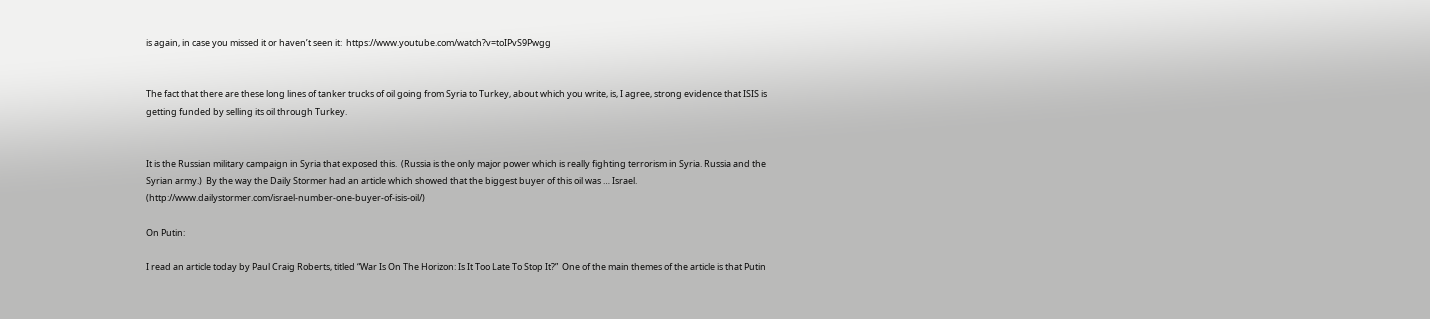is again, in case you missed it or haven’t seen it:  https://www.youtube.com/watch?v=toIPvS9Pwgg


The fact that there are these long lines of tanker trucks of oil going from Syria to Turkey, about which you write, is, I agree, strong evidence that ISIS is getting funded by selling its oil through Turkey.


It is the Russian military campaign in Syria that exposed this.  (Russia is the only major power which is really fighting terrorism in Syria. Russia and the Syrian army.)  By the way the Daily Stormer had an article which showed that the biggest buyer of this oil was … Israel.  (http://www.dailystormer.com/israel-number-one-buyer-of-isis-oil/)

On Putin:

I read an article today by Paul Craig Roberts, titled “War Is On The Horizon: Is It Too Late To Stop It?”  One of the main themes of the article is that Putin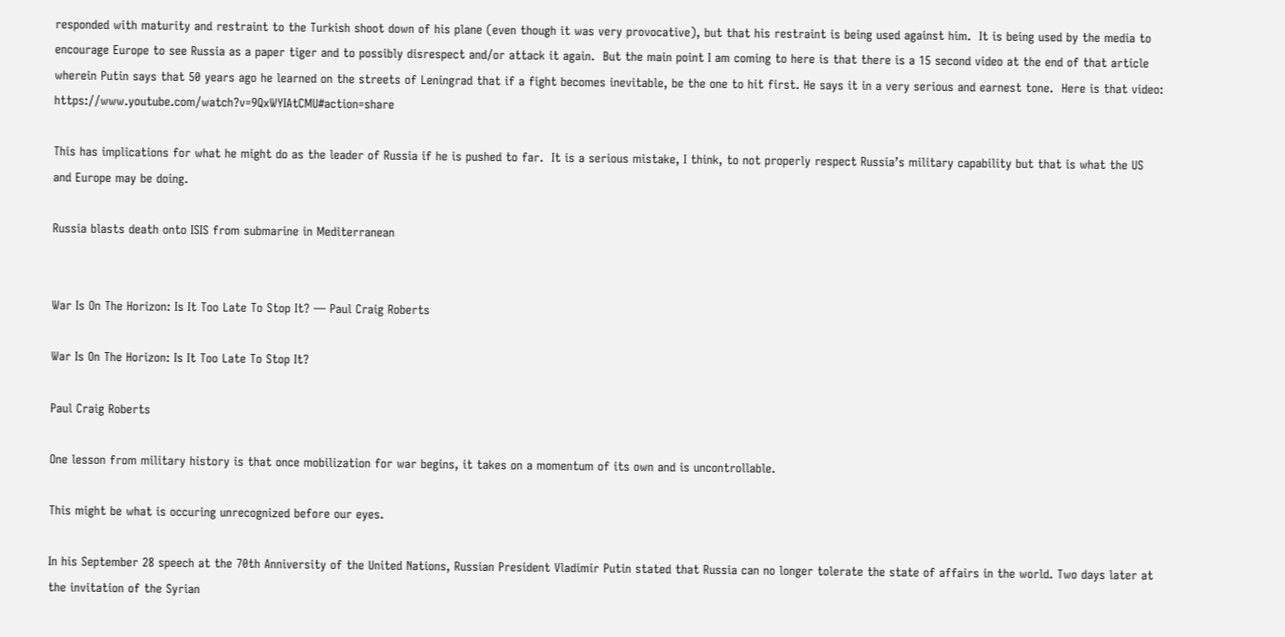responded with maturity and restraint to the Turkish shoot down of his plane (even though it was very provocative), but that his restraint is being used against him.  It is being used by the media to encourage Europe to see Russia as a paper tiger and to possibly disrespect and/or attack it again.  But the main point I am coming to here is that there is a 15 second video at the end of that article wherein Putin says that 50 years ago he learned on the streets of Leningrad that if a fight becomes inevitable, be the one to hit first. He says it in a very serious and earnest tone.  Here is that video:  https://www.youtube.com/watch?v=9QxWYIAtCMU#action=share

This has implications for what he might do as the leader of Russia if he is pushed to far.  It is a serious mistake, I think, to not properly respect Russia’s military capability but that is what the US and Europe may be doing.

Russia blasts death onto ISIS from submarine in Mediterranean


War Is On The Horizon: Is It Too Late To Stop It? — Paul Craig Roberts

War Is On The Horizon: Is It Too Late To Stop It?

Paul Craig Roberts

One lesson from military history is that once mobilization for war begins, it takes on a momentum of its own and is uncontrollable.

This might be what is occuring unrecognized before our eyes.

In his September 28 speech at the 70th Anniversity of the United Nations, Russian President Vladimir Putin stated that Russia can no longer tolerate the state of affairs in the world. Two days later at the invitation of the Syrian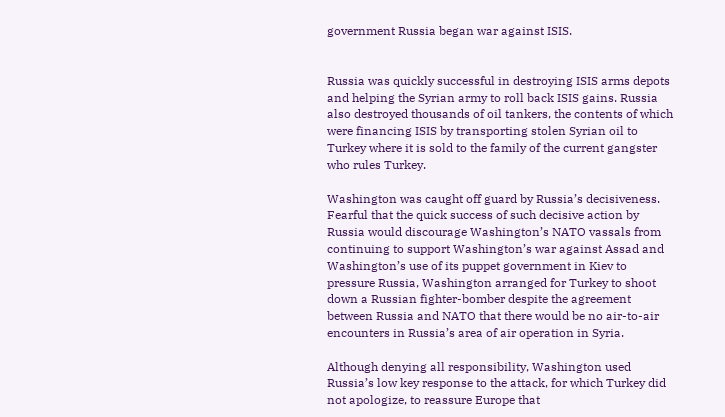government Russia began war against ISIS.


Russia was quickly successful in destroying ISIS arms depots and helping the Syrian army to roll back ISIS gains. Russia also destroyed thousands of oil tankers, the contents of which were financing ISIS by transporting stolen Syrian oil to Turkey where it is sold to the family of the current gangster who rules Turkey.

Washington was caught off guard by Russia’s decisiveness. Fearful that the quick success of such decisive action by Russia would discourage Washington’s NATO vassals from continuing to support Washington’s war against Assad and Washington’s use of its puppet government in Kiev to pressure Russia, Washington arranged for Turkey to shoot down a Russian fighter-bomber despite the agreement between Russia and NATO that there would be no air-to-air encounters in Russia’s area of air operation in Syria.

Although denying all responsibility, Washington used Russia’s low key response to the attack, for which Turkey did not apologize, to reassure Europe that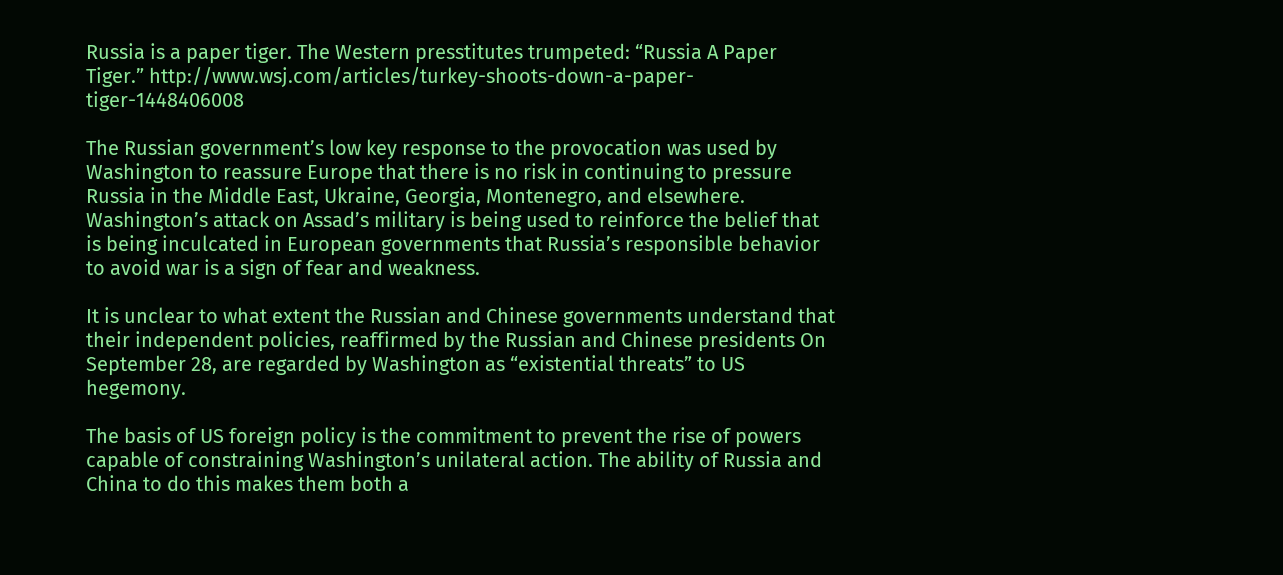Russia is a paper tiger. The Western presstitutes trumpeted: “Russia A Paper Tiger.” http://www.wsj.com/articles/turkey-shoots-down-a-paper-tiger-1448406008

The Russian government’s low key response to the provocation was used by Washington to reassure Europe that there is no risk in continuing to pressure Russia in the Middle East, Ukraine, Georgia, Montenegro, and elsewhere. Washington’s attack on Assad’s military is being used to reinforce the belief that is being inculcated in European governments that Russia’s responsible behavior to avoid war is a sign of fear and weakness.

It is unclear to what extent the Russian and Chinese governments understand that their independent policies, reaffirmed by the Russian and Chinese presidents On September 28, are regarded by Washington as “existential threats” to US hegemony.

The basis of US foreign policy is the commitment to prevent the rise of powers capable of constraining Washington’s unilateral action. The ability of Russia and China to do this makes them both a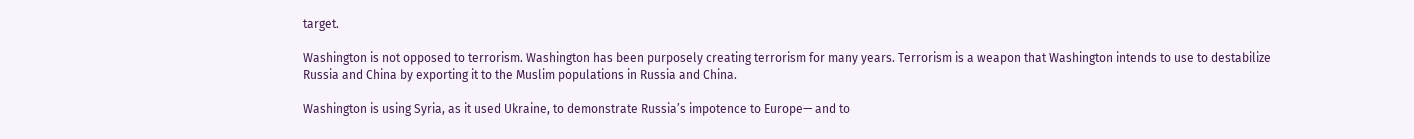target.

Washington is not opposed to terrorism. Washington has been purposely creating terrorism for many years. Terrorism is a weapon that Washington intends to use to destabilize Russia and China by exporting it to the Muslim populations in Russia and China.

Washington is using Syria, as it used Ukraine, to demonstrate Russia’s impotence to Europe— and to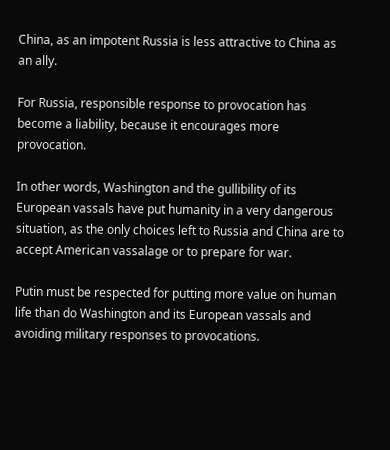China, as an impotent Russia is less attractive to China as an ally.

For Russia, responsible response to provocation has become a liability, because it encourages more provocation.

In other words, Washington and the gullibility of its European vassals have put humanity in a very dangerous situation, as the only choices left to Russia and China are to accept American vassalage or to prepare for war.

Putin must be respected for putting more value on human life than do Washington and its European vassals and avoiding military responses to provocations.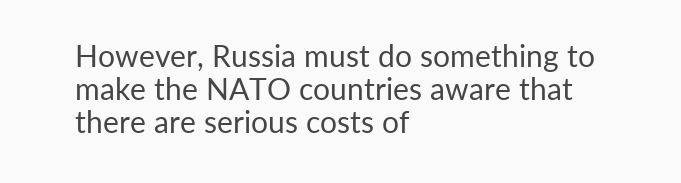However, Russia must do something to make the NATO countries aware that there are serious costs of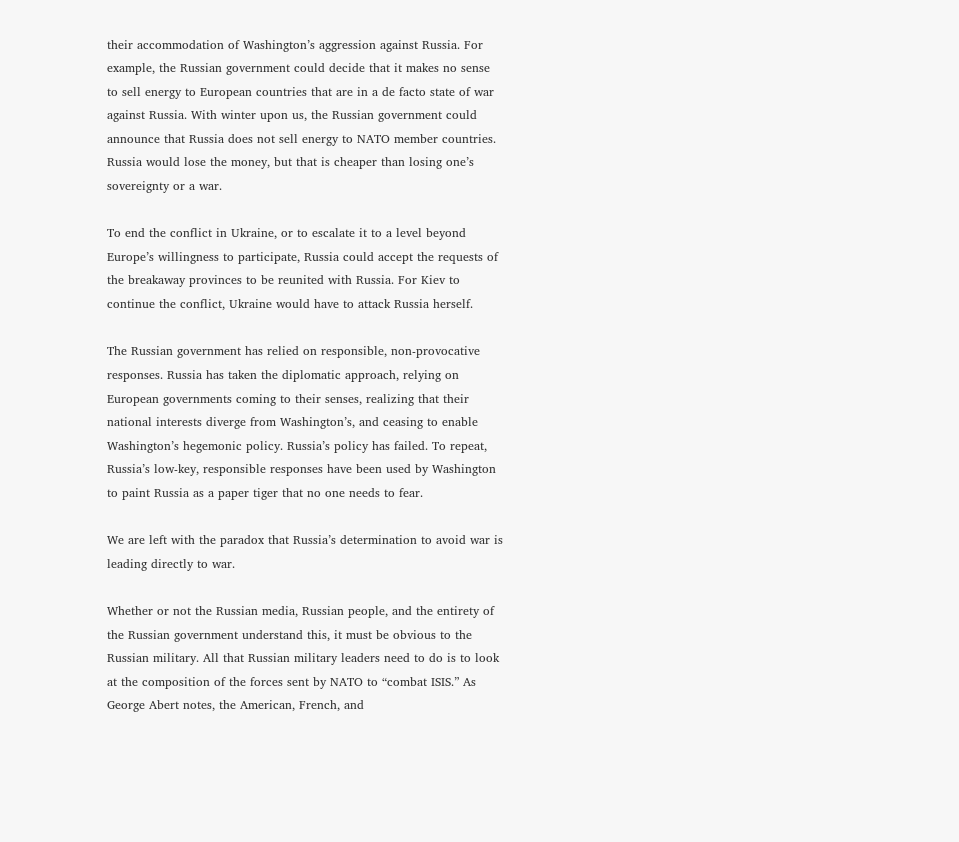their accommodation of Washington’s aggression against Russia. For example, the Russian government could decide that it makes no sense to sell energy to European countries that are in a de facto state of war against Russia. With winter upon us, the Russian government could announce that Russia does not sell energy to NATO member countries. Russia would lose the money, but that is cheaper than losing one’s sovereignty or a war.

To end the conflict in Ukraine, or to escalate it to a level beyond Europe’s willingness to participate, Russia could accept the requests of the breakaway provinces to be reunited with Russia. For Kiev to continue the conflict, Ukraine would have to attack Russia herself.

The Russian government has relied on responsible, non-provocative responses. Russia has taken the diplomatic approach, relying on European governments coming to their senses, realizing that their national interests diverge from Washington’s, and ceasing to enable Washington’s hegemonic policy. Russia’s policy has failed. To repeat, Russia’s low-key, responsible responses have been used by Washington to paint Russia as a paper tiger that no one needs to fear.

We are left with the paradox that Russia’s determination to avoid war is leading directly to war.

Whether or not the Russian media, Russian people, and the entirety of the Russian government understand this, it must be obvious to the Russian military. All that Russian military leaders need to do is to look at the composition of the forces sent by NATO to “combat ISIS.” As George Abert notes, the American, French, and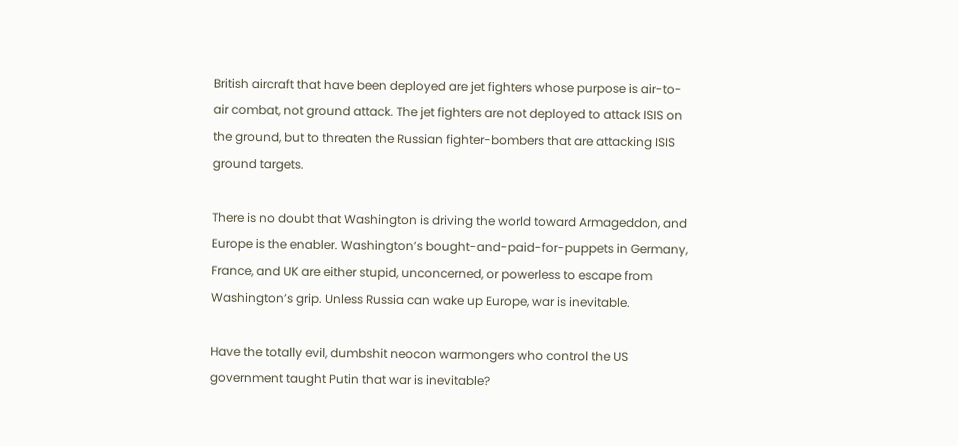British aircraft that have been deployed are jet fighters whose purpose is air-to-air combat, not ground attack. The jet fighters are not deployed to attack ISIS on the ground, but to threaten the Russian fighter-bombers that are attacking ISIS ground targets.

There is no doubt that Washington is driving the world toward Armageddon, and Europe is the enabler. Washington’s bought-and-paid-for-puppets in Germany, France, and UK are either stupid, unconcerned, or powerless to escape from Washington’s grip. Unless Russia can wake up Europe, war is inevitable.

Have the totally evil, dumbshit neocon warmongers who control the US government taught Putin that war is inevitable?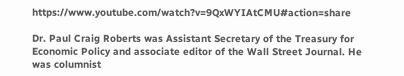https://www.youtube.com/watch?v=9QxWYIAtCMU#action=share

Dr. Paul Craig Roberts was Assistant Secretary of the Treasury for Economic Policy and associate editor of the Wall Street Journal. He was columnist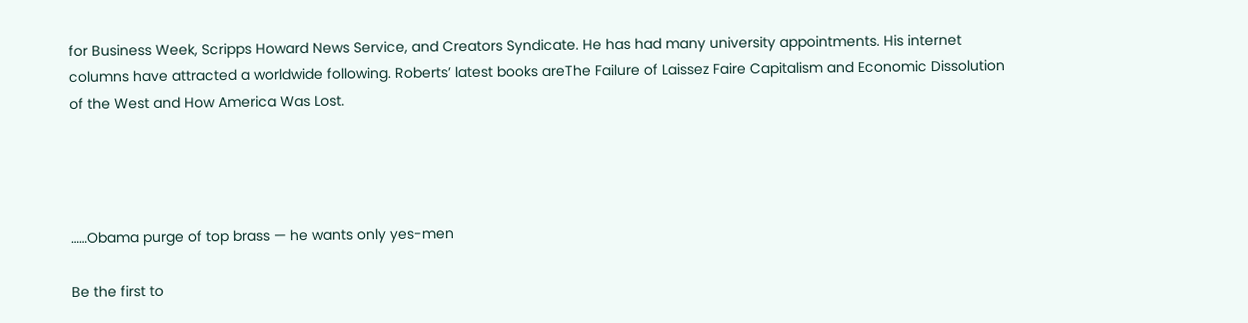for Business Week, Scripps Howard News Service, and Creators Syndicate. He has had many university appointments. His internet columns have attracted a worldwide following. Roberts’ latest books areThe Failure of Laissez Faire Capitalism and Economic Dissolution of the West and How America Was Lost.




……Obama purge of top brass — he wants only yes-men

Be the first to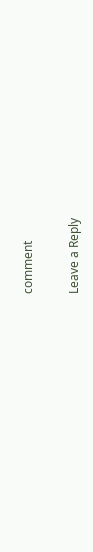comment

Leave a Reply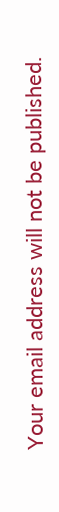Your email address will not be published.